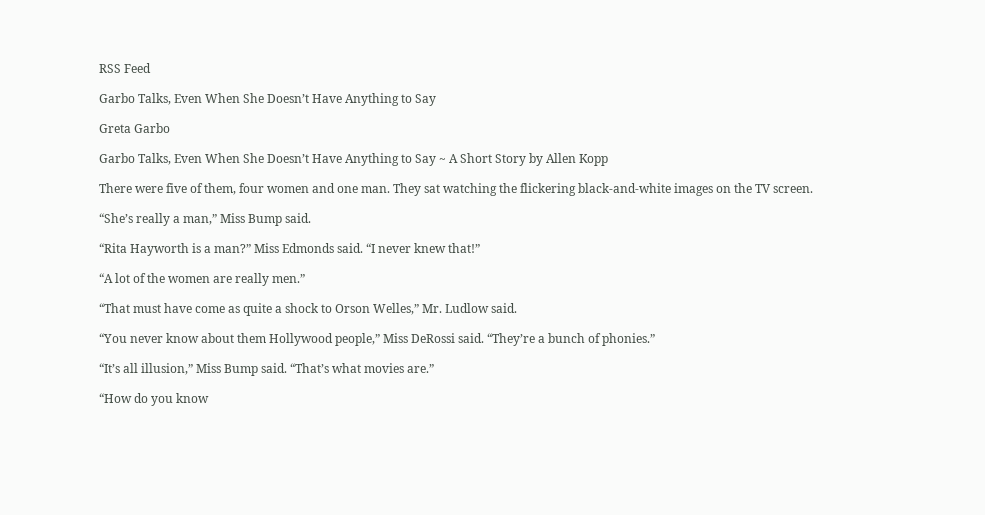RSS Feed

Garbo Talks, Even When She Doesn’t Have Anything to Say

Greta Garbo

Garbo Talks, Even When She Doesn’t Have Anything to Say ~ A Short Story by Allen Kopp

There were five of them, four women and one man. They sat watching the flickering black-and-white images on the TV screen.

“She’s really a man,” Miss Bump said.

“Rita Hayworth is a man?” Miss Edmonds said. “I never knew that!”

“A lot of the women are really men.”

“That must have come as quite a shock to Orson Welles,” Mr. Ludlow said.

“You never know about them Hollywood people,” Miss DeRossi said. “They’re a bunch of phonies.”

“It’s all illusion,” Miss Bump said. “That’s what movies are.”

“How do you know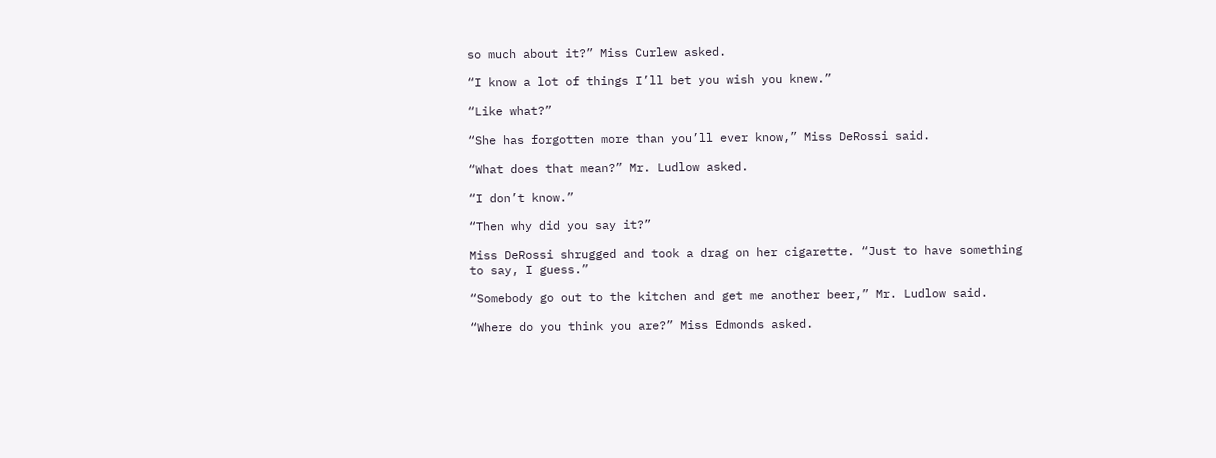so much about it?” Miss Curlew asked.

“I know a lot of things I’ll bet you wish you knew.”

“Like what?”

“She has forgotten more than you’ll ever know,” Miss DeRossi said.

“What does that mean?” Mr. Ludlow asked.

“I don’t know.”

“Then why did you say it?”

Miss DeRossi shrugged and took a drag on her cigarette. “Just to have something to say, I guess.”

“Somebody go out to the kitchen and get me another beer,” Mr. Ludlow said.

“Where do you think you are?” Miss Edmonds asked.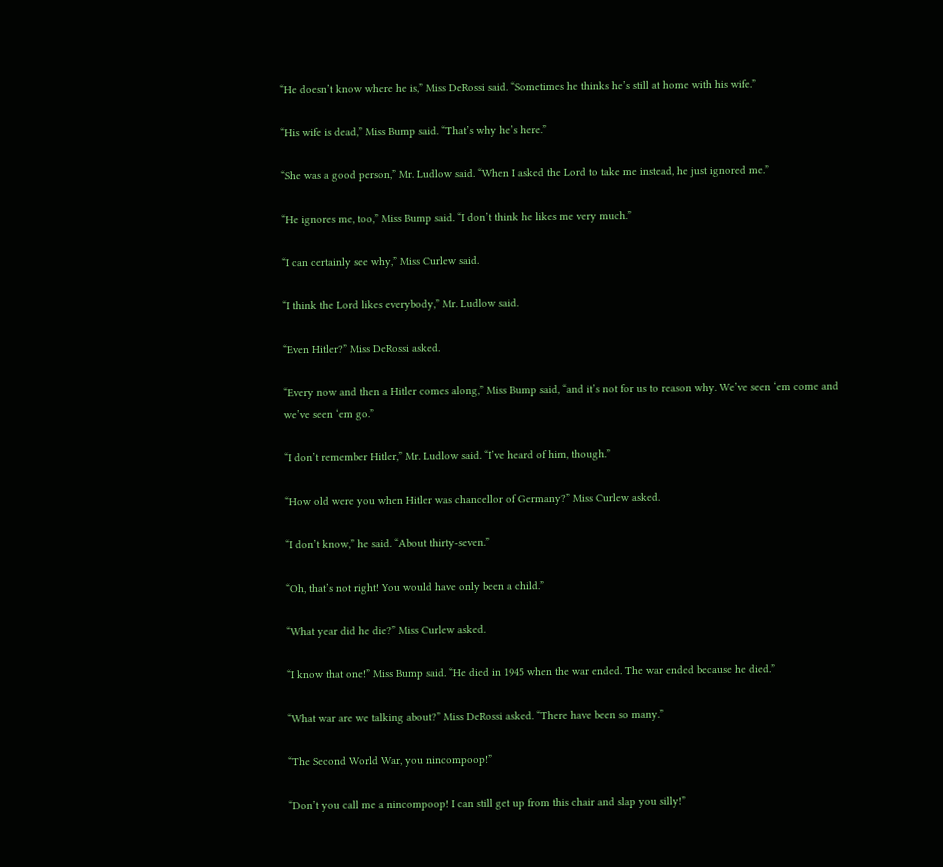“He doesn’t know where he is,” Miss DeRossi said. “Sometimes he thinks he’s still at home with his wife.”

“His wife is dead,” Miss Bump said. “That’s why he’s here.”

“She was a good person,” Mr. Ludlow said. “When I asked the Lord to take me instead, he just ignored me.”

“He ignores me, too,” Miss Bump said. “I don’t think he likes me very much.”

“I can certainly see why,” Miss Curlew said.

“I think the Lord likes everybody,” Mr. Ludlow said.

“Even Hitler?” Miss DeRossi asked.

“Every now and then a Hitler comes along,” Miss Bump said, “and it’s not for us to reason why. We’ve seen ‘em come and we’ve seen ‘em go.”

“I don’t remember Hitler,” Mr. Ludlow said. “I’ve heard of him, though.”

“How old were you when Hitler was chancellor of Germany?” Miss Curlew asked.

“I don’t know,” he said. “About thirty-seven.”

“Oh, that’s not right! You would have only been a child.”

“What year did he die?” Miss Curlew asked.

“I know that one!” Miss Bump said. “He died in 1945 when the war ended. The war ended because he died.”

“What war are we talking about?” Miss DeRossi asked. “There have been so many.”

“The Second World War, you nincompoop!”

“Don’t you call me a nincompoop! I can still get up from this chair and slap you silly!”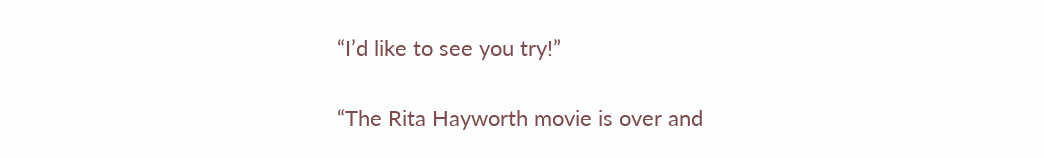“I’d like to see you try!”

“The Rita Hayworth movie is over and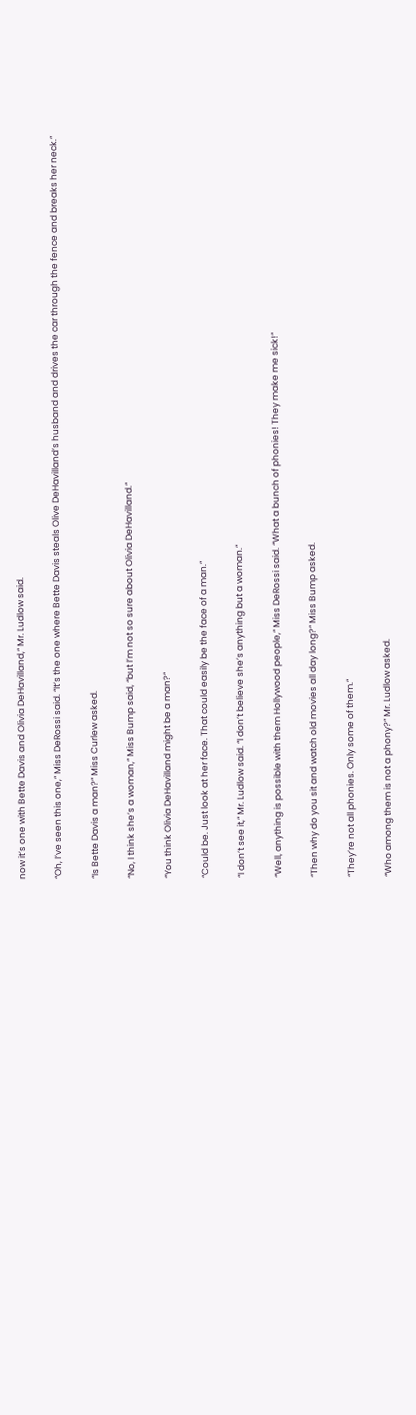now it’s one with Bette Davis and Olivia DeHavilland,” Mr. Ludlow said.

“Oh, I’ve seen this one,” Miss DeRossi said. “It’s the one where Bette Davis steals Olive DeHavilland’s husband and drives the car through the fence and breaks her neck.”

“Is Bette Davis a man?” Miss Curlew asked.

“No, I think she’s a woman,” Miss Bump said, “but I’m not so sure about Olivia DeHavilland.”

“You think Olivia DeHavilland might be a man?”

“Could be. Just look at her face. That could easily be the face of a man.”

“I don’t see it,” Mr. Ludlow said. “I don’t believe she’s anything but a woman.”

“Well, anything is possible with them Hollywood people,” Miss DeRossi said. “What a bunch of phonies! They make me sick!”

“Then why do you sit and watch old movies all day long?” Miss Bump asked.

“They’re not all phonies. Only some of them.”

“Who among them is not a phony?” Mr. Ludlow asked.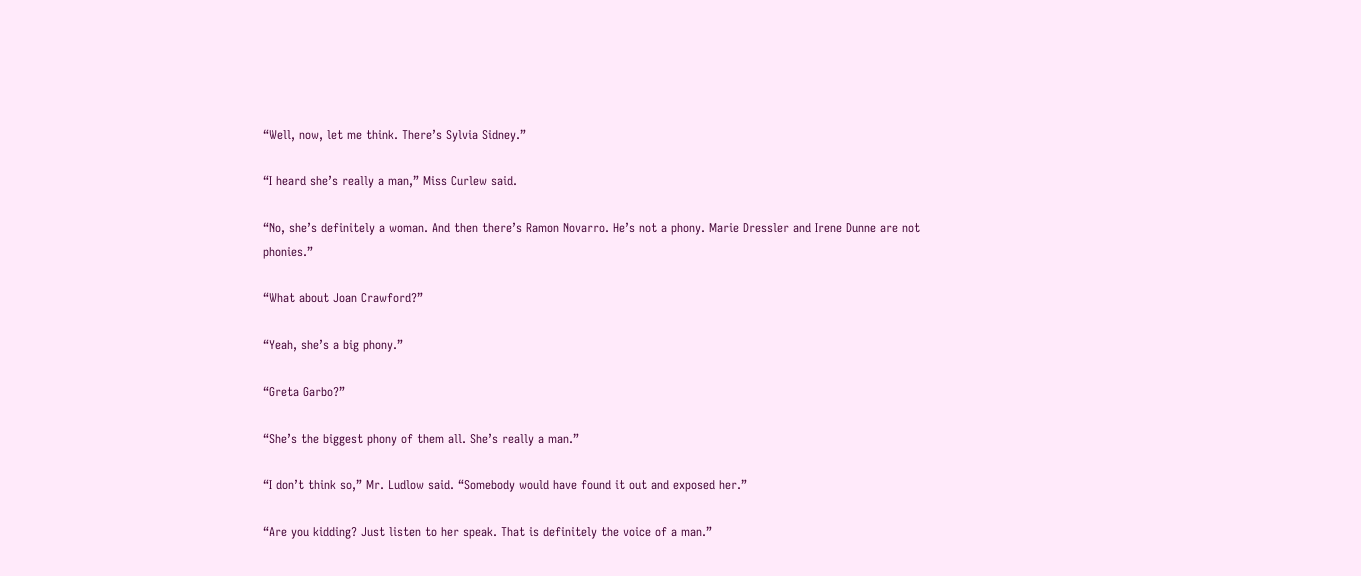“Well, now, let me think. There’s Sylvia Sidney.”

“I heard she’s really a man,” Miss Curlew said.

“No, she’s definitely a woman. And then there’s Ramon Novarro. He’s not a phony. Marie Dressler and Irene Dunne are not phonies.”

“What about Joan Crawford?”

“Yeah, she’s a big phony.”

“Greta Garbo?”

“She’s the biggest phony of them all. She’s really a man.”

“I don’t think so,” Mr. Ludlow said. “Somebody would have found it out and exposed her.”

“Are you kidding? Just listen to her speak. That is definitely the voice of a man.”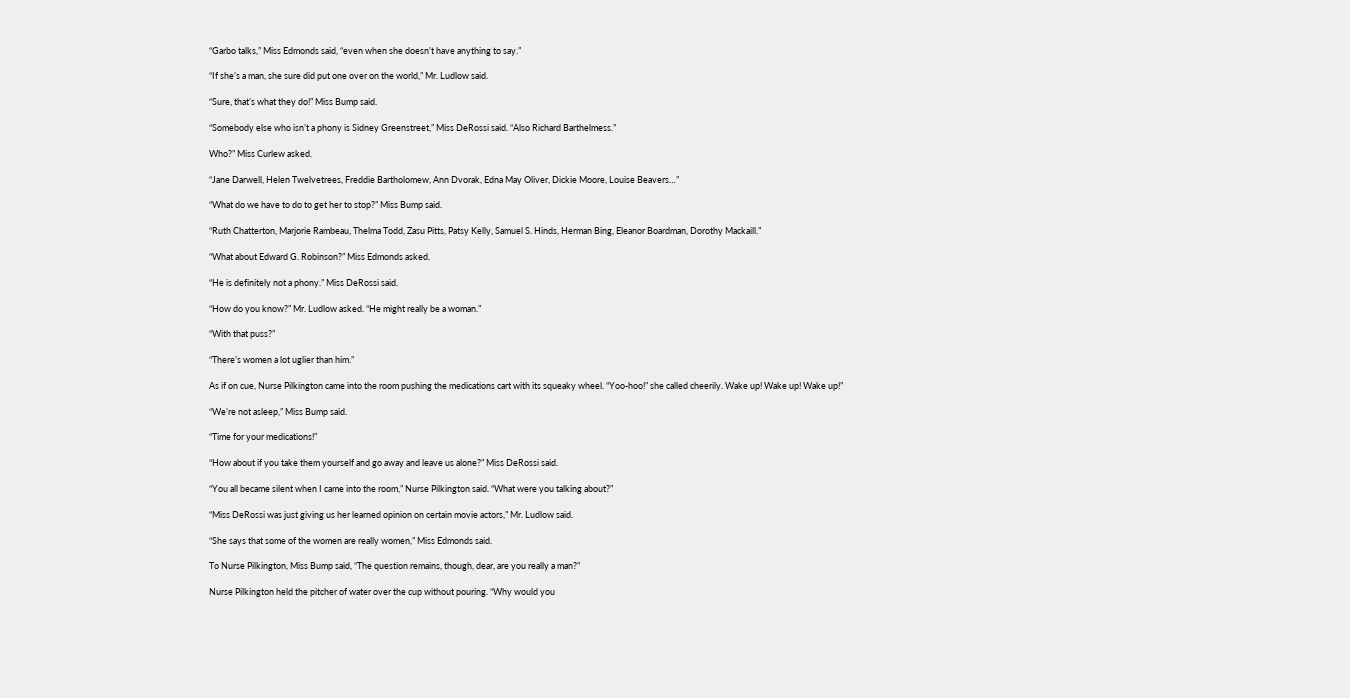“Garbo talks,” Miss Edmonds said, “even when she doesn’t have anything to say.”

“If she’s a man, she sure did put one over on the world,” Mr. Ludlow said.

“Sure, that’s what they do!” Miss Bump said.

“Somebody else who isn’t a phony is Sidney Greenstreet,” Miss DeRossi said. “Also Richard Barthelmess.”

Who?” Miss Curlew asked.

“Jane Darwell, Helen Twelvetrees, Freddie Bartholomew, Ann Dvorak, Edna May Oliver, Dickie Moore, Louise Beavers…”

“What do we have to do to get her to stop?” Miss Bump said.

“Ruth Chatterton, Marjorie Rambeau, Thelma Todd, Zasu Pitts, Patsy Kelly, Samuel S. Hinds, Herman Bing, Eleanor Boardman, Dorothy Mackaill.”

“What about Edward G. Robinson?” Miss Edmonds asked.

“He is definitely not a phony.” Miss DeRossi said.

“How do you know?” Mr. Ludlow asked. “He might really be a woman.”

“With that puss?”

“There’s women a lot uglier than him.”

As if on cue, Nurse Pilkington came into the room pushing the medications cart with its squeaky wheel. “Yoo-hoo!” she called cheerily. Wake up! Wake up! Wake up!”

“We’re not asleep,” Miss Bump said.

“Time for your medications!”

“How about if you take them yourself and go away and leave us alone?” Miss DeRossi said.

“You all became silent when I came into the room,” Nurse Pilkington said. “What were you talking about?”

“Miss DeRossi was just giving us her learned opinion on certain movie actors,” Mr. Ludlow said.

“She says that some of the women are really women,” Miss Edmonds said.

To Nurse Pilkington, Miss Bump said, “The question remains, though, dear, are you really a man?”

Nurse Pilkington held the pitcher of water over the cup without pouring. “Why would you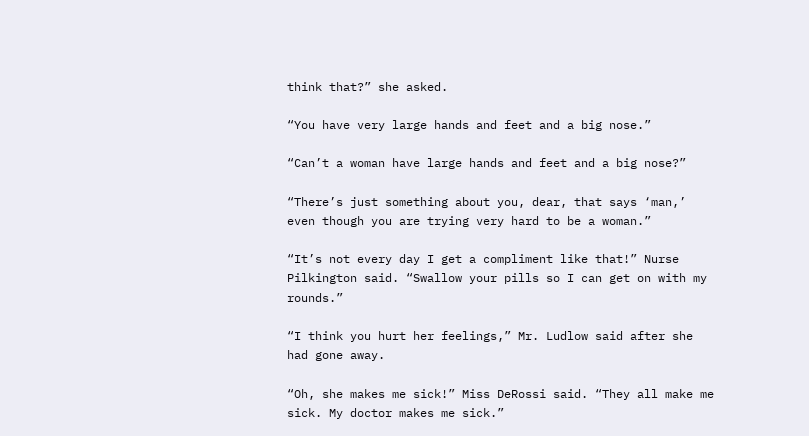think that?” she asked.

“You have very large hands and feet and a big nose.”

“Can’t a woman have large hands and feet and a big nose?”

“There’s just something about you, dear, that says ‘man,’ even though you are trying very hard to be a woman.”

“It’s not every day I get a compliment like that!” Nurse Pilkington said. “Swallow your pills so I can get on with my rounds.”

“I think you hurt her feelings,” Mr. Ludlow said after she had gone away.

“Oh, she makes me sick!” Miss DeRossi said. “They all make me sick. My doctor makes me sick.”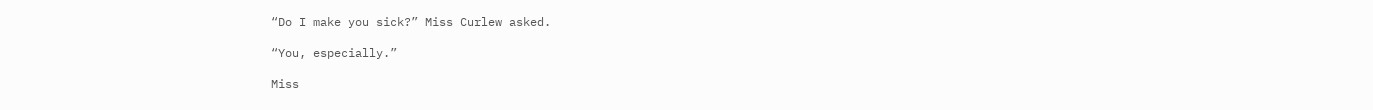“Do I make you sick?” Miss Curlew asked.

“You, especially.”

Miss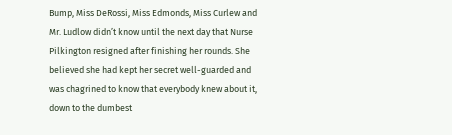Bump, Miss DeRossi, Miss Edmonds, Miss Curlew and Mr. Ludlow didn’t know until the next day that Nurse Pilkington resigned after finishing her rounds. She believed she had kept her secret well-guarded and was chagrined to know that everybody knew about it, down to the dumbest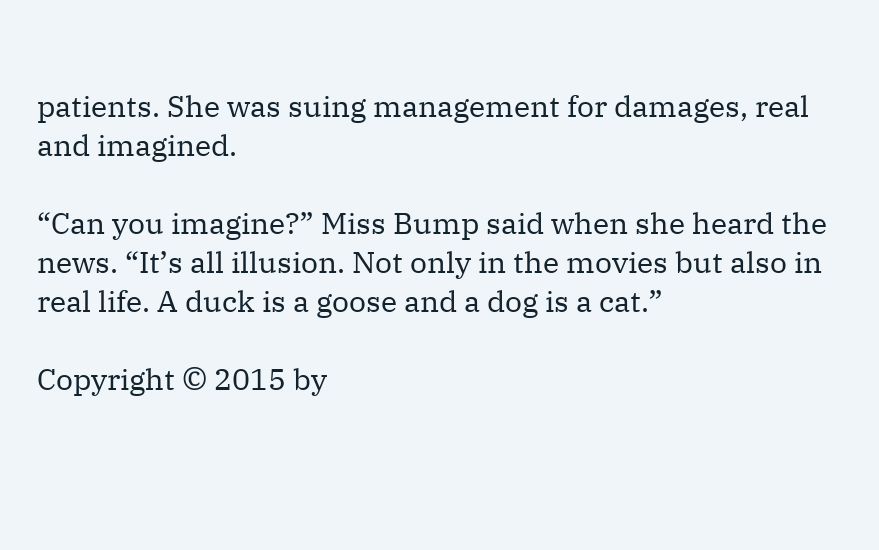patients. She was suing management for damages, real and imagined.

“Can you imagine?” Miss Bump said when she heard the news. “It’s all illusion. Not only in the movies but also in real life. A duck is a goose and a dog is a cat.”

Copyright © 2015 by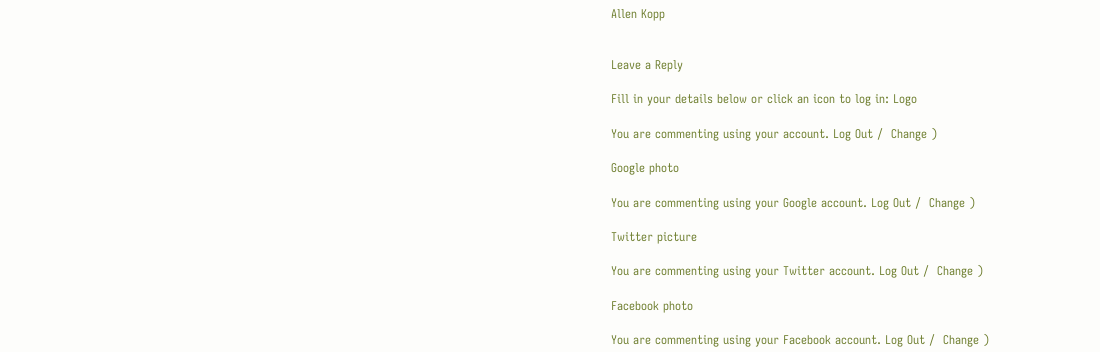Allen Kopp


Leave a Reply

Fill in your details below or click an icon to log in: Logo

You are commenting using your account. Log Out /  Change )

Google photo

You are commenting using your Google account. Log Out /  Change )

Twitter picture

You are commenting using your Twitter account. Log Out /  Change )

Facebook photo

You are commenting using your Facebook account. Log Out /  Change )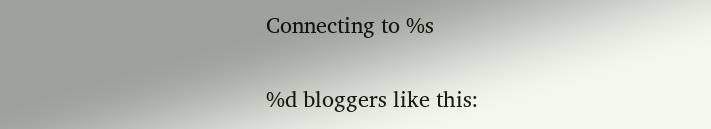Connecting to %s

%d bloggers like this: